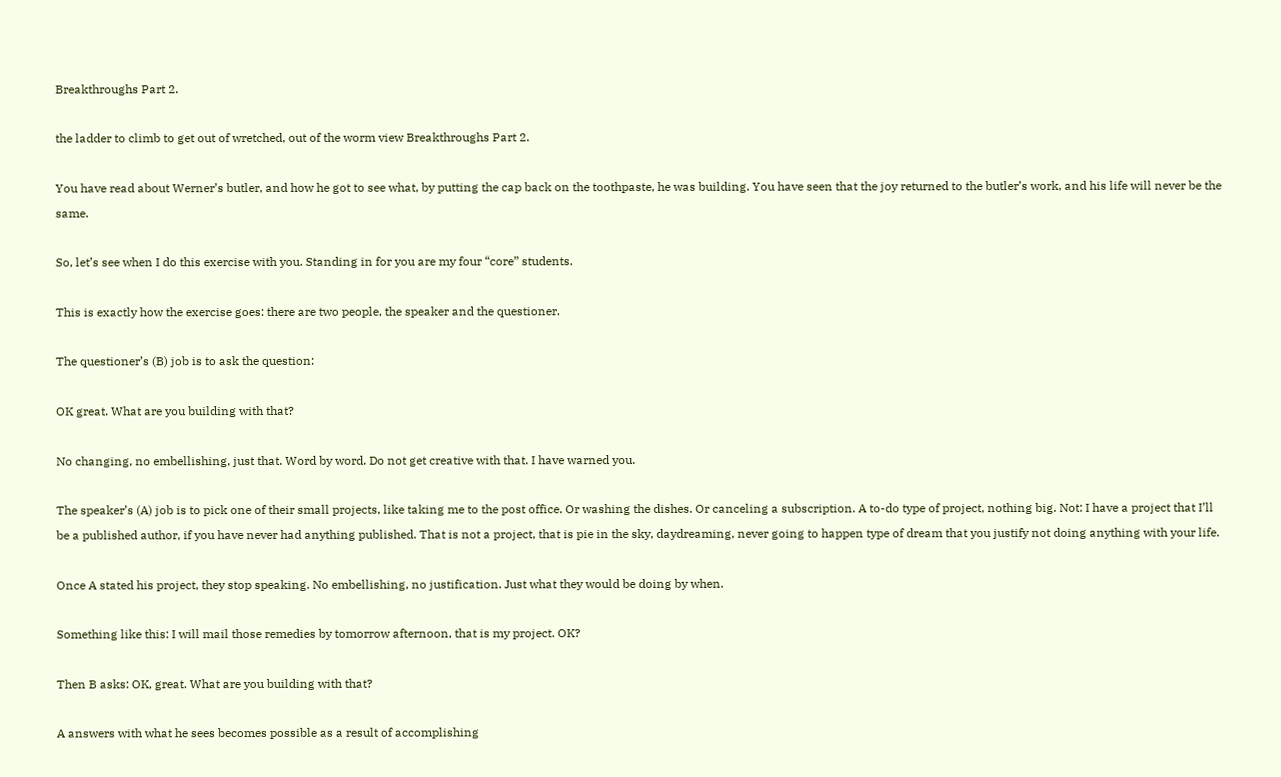Breakthroughs Part 2.

the ladder to climb to get out of wretched, out of the worm view Breakthroughs Part 2.

You have read about Werner’s butler, and how he got to see what, by putting the cap back on the toothpaste, he was building. You have seen that the joy returned to the butler’s work, and his life will never be the same.

So, let’s see when I do this exercise with you. Standing in for you are my four “core” students.

This is exactly how the exercise goes: there are two people, the speaker and the questioner.

The questioner’s (B) job is to ask the question:

OK great. What are you building with that?

No changing, no embellishing, just that. Word by word. Do not get creative with that. I have warned you.

The speaker’s (A) job is to pick one of their small projects, like taking me to the post office. Or washing the dishes. Or canceling a subscription. A to-do type of project, nothing big. Not: I have a project that I’ll be a published author, if you have never had anything published. That is not a project, that is pie in the sky, daydreaming, never going to happen type of dream that you justify not doing anything with your life.

Once A stated his project, they stop speaking. No embellishing, no justification. Just what they would be doing by when.

Something like this: I will mail those remedies by tomorrow afternoon, that is my project. OK?

Then B asks: OK, great. What are you building with that?

A answers with what he sees becomes possible as a result of accomplishing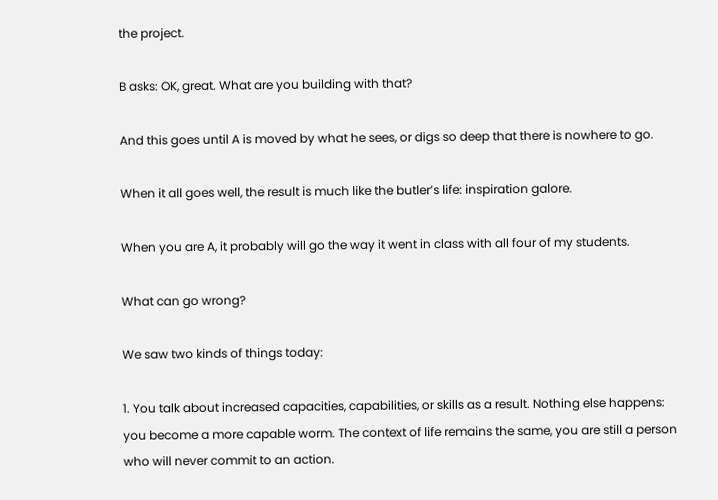the project.

B asks: OK, great. What are you building with that?

And this goes until A is moved by what he sees, or digs so deep that there is nowhere to go.

When it all goes well, the result is much like the butler’s life: inspiration galore.

When you are A, it probably will go the way it went in class with all four of my students.

What can go wrong?

We saw two kinds of things today:

1. You talk about increased capacities, capabilities, or skills as a result. Nothing else happens: you become a more capable worm. The context of life remains the same, you are still a person who will never commit to an action.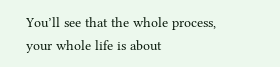You’ll see that the whole process, your whole life is about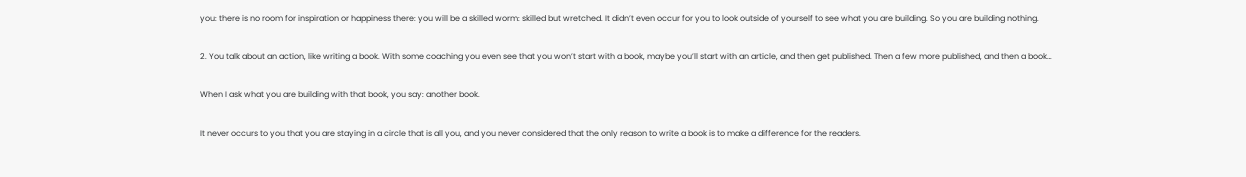you: there is no room for inspiration or happiness there: you will be a skilled worm: skilled but wretched. It didn’t even occur for you to look outside of yourself to see what you are building. So you are building nothing.

2. You talk about an action, like writing a book. With some coaching you even see that you won’t start with a book, maybe you’ll start with an article, and then get published. Then a few more published, and then a book…

When I ask what you are building with that book, you say: another book.

It never occurs to you that you are staying in a circle that is all you, and you never considered that the only reason to write a book is to make a difference for the readers.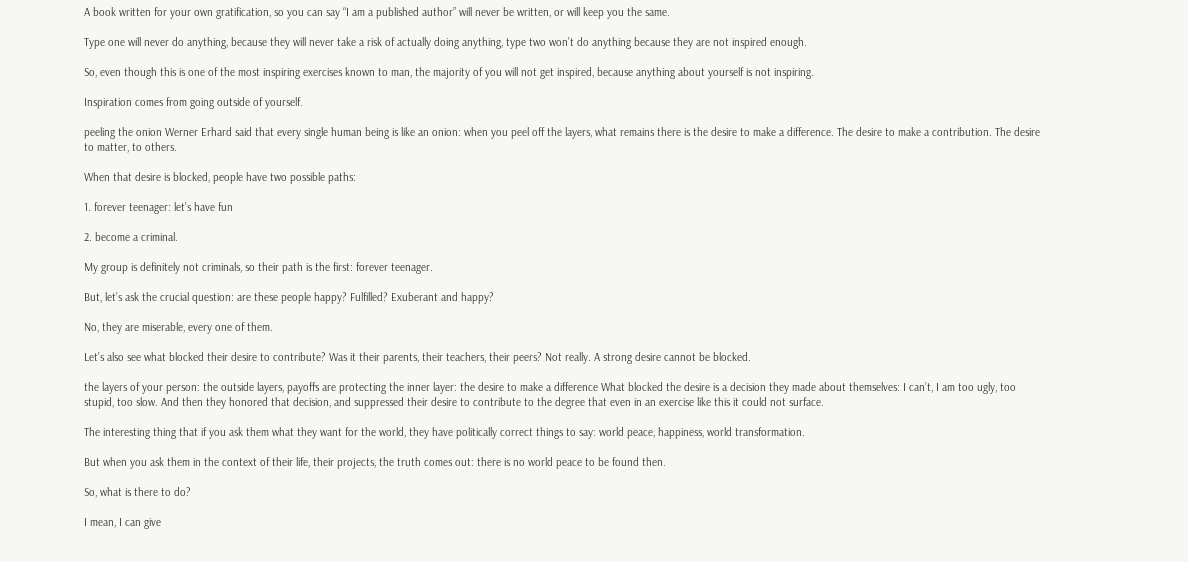A book written for your own gratification, so you can say “I am a published author” will never be written, or will keep you the same.

Type one will never do anything, because they will never take a risk of actually doing anything, type two won’t do anything because they are not inspired enough.

So, even though this is one of the most inspiring exercises known to man, the majority of you will not get inspired, because anything about yourself is not inspiring.

Inspiration comes from going outside of yourself.

peeling the onion Werner Erhard said that every single human being is like an onion: when you peel off the layers, what remains there is the desire to make a difference. The desire to make a contribution. The desire to matter, to others.

When that desire is blocked, people have two possible paths:

1. forever teenager: let’s have fun

2. become a criminal.

My group is definitely not criminals, so their path is the first: forever teenager.

But, let’s ask the crucial question: are these people happy? Fulfilled? Exuberant and happy?

No, they are miserable, every one of them.

Let’s also see what blocked their desire to contribute? Was it their parents, their teachers, their peers? Not really. A strong desire cannot be blocked.

the layers of your person: the outside layers, payoffs are protecting the inner layer: the desire to make a difference What blocked the desire is a decision they made about themselves: I can’t, I am too ugly, too stupid, too slow. And then they honored that decision, and suppressed their desire to contribute to the degree that even in an exercise like this it could not surface.

The interesting thing that if you ask them what they want for the world, they have politically correct things to say: world peace, happiness, world transformation.

But when you ask them in the context of their life, their projects, the truth comes out: there is no world peace to be found then.

So, what is there to do?

I mean, I can give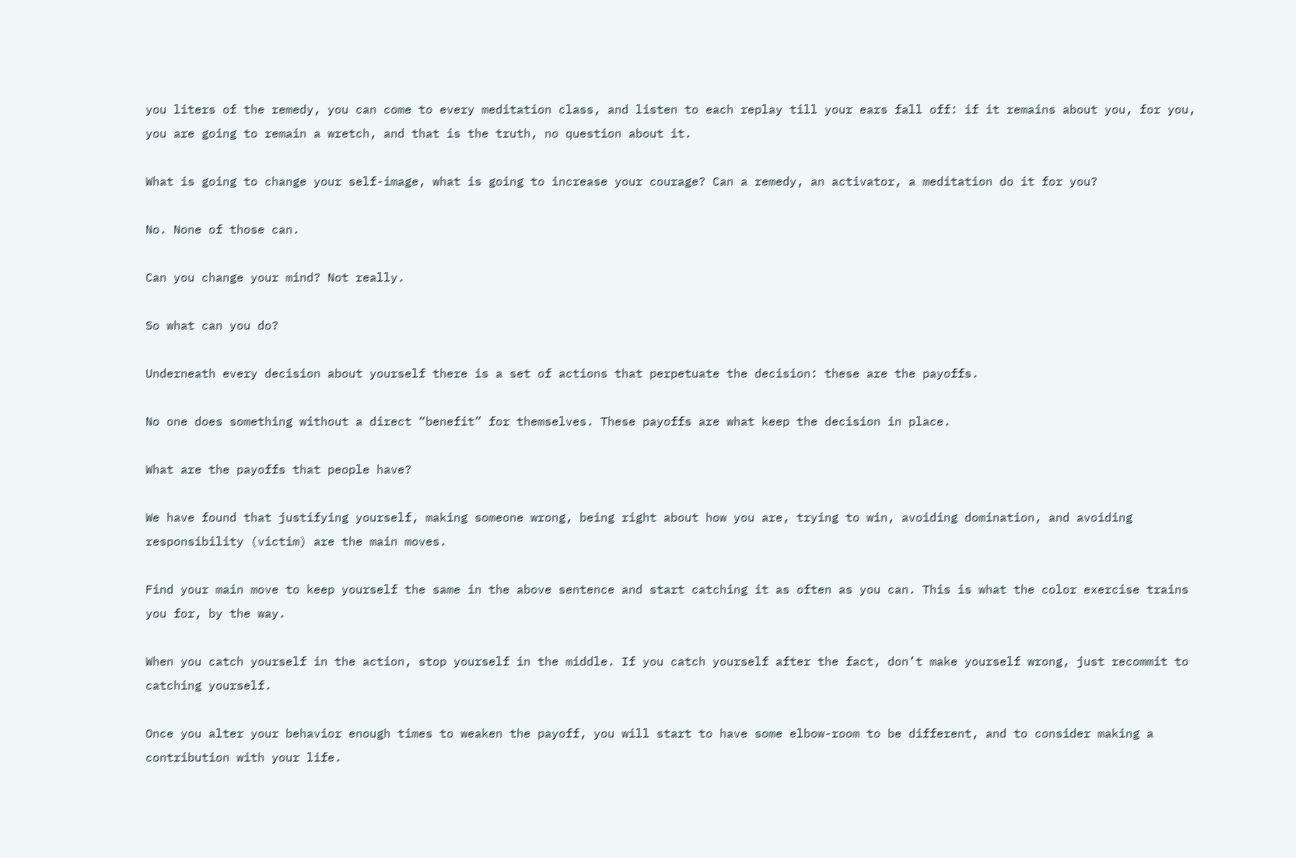you liters of the remedy, you can come to every meditation class, and listen to each replay till your ears fall off: if it remains about you, for you, you are going to remain a wretch, and that is the truth, no question about it.

What is going to change your self-image, what is going to increase your courage? Can a remedy, an activator, a meditation do it for you?

No. None of those can.

Can you change your mind? Not really.

So what can you do?

Underneath every decision about yourself there is a set of actions that perpetuate the decision: these are the payoffs.

No one does something without a direct “benefit” for themselves. These payoffs are what keep the decision in place.

What are the payoffs that people have?

We have found that justifying yourself, making someone wrong, being right about how you are, trying to win, avoiding domination, and avoiding responsibility (victim) are the main moves.

Find your main move to keep yourself the same in the above sentence and start catching it as often as you can. This is what the color exercise trains you for, by the way.

When you catch yourself in the action, stop yourself in the middle. If you catch yourself after the fact, don’t make yourself wrong, just recommit to catching yourself.

Once you alter your behavior enough times to weaken the payoff, you will start to have some elbow-room to be different, and to consider making a contribution with your life.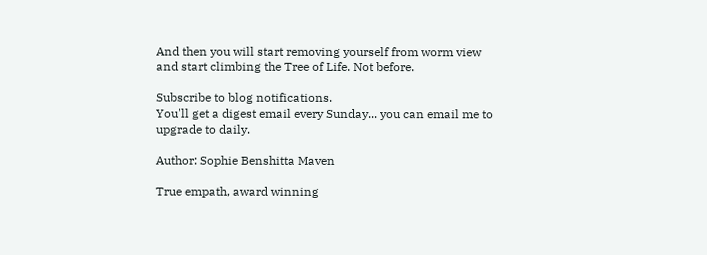And then you will start removing yourself from worm view and start climbing the Tree of Life. Not before.

Subscribe to blog notifications.
You'll get a digest email every Sunday... you can email me to upgrade to daily.

Author: Sophie Benshitta Maven

True empath, award winning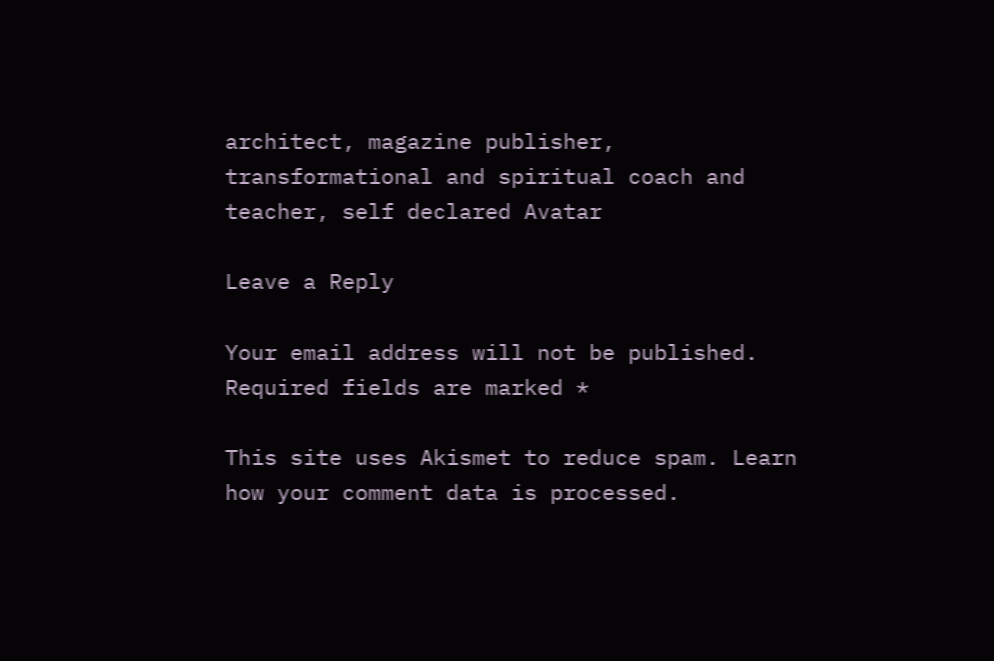architect, magazine publisher, transformational and spiritual coach and teacher, self declared Avatar

Leave a Reply

Your email address will not be published. Required fields are marked *

This site uses Akismet to reduce spam. Learn how your comment data is processed.